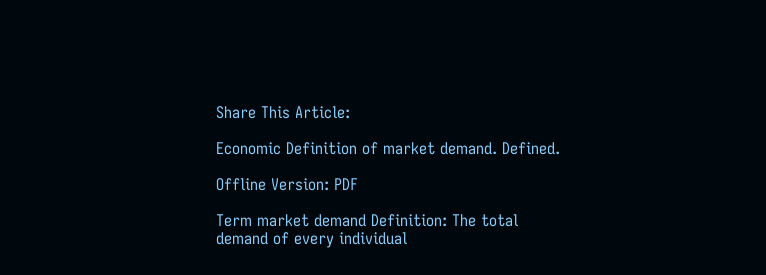Share This Article:

Economic Definition of market demand. Defined.

Offline Version: PDF

Term market demand Definition: The total demand of every individual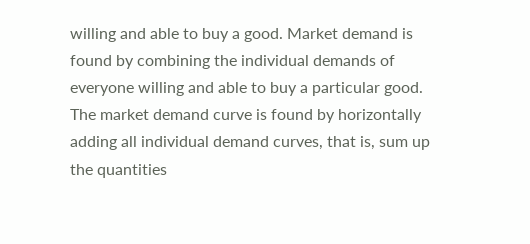willing and able to buy a good. Market demand is found by combining the individual demands of everyone willing and able to buy a particular good. The market demand curve is found by horizontally adding all individual demand curves, that is, sum up the quantities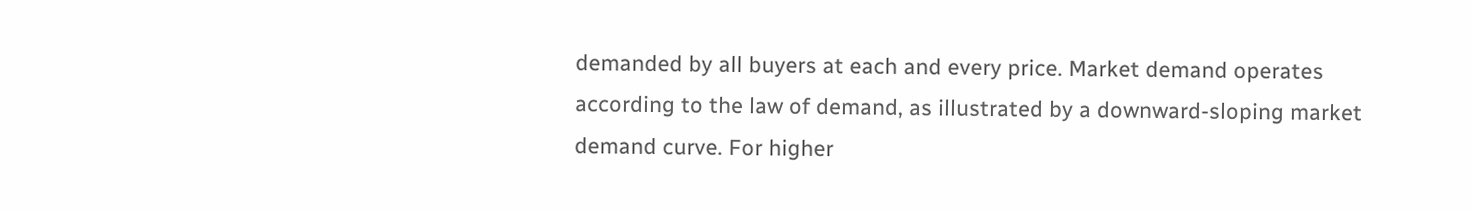demanded by all buyers at each and every price. Market demand operates according to the law of demand, as illustrated by a downward-sloping market demand curve. For higher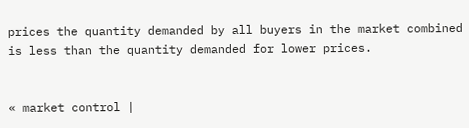prices the quantity demanded by all buyers in the market combined is less than the quantity demanded for lower prices.


« market control |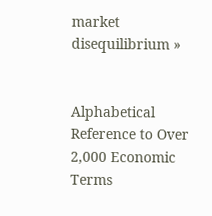market disequilibrium »


Alphabetical Reference to Over 2,000 Economic Terms